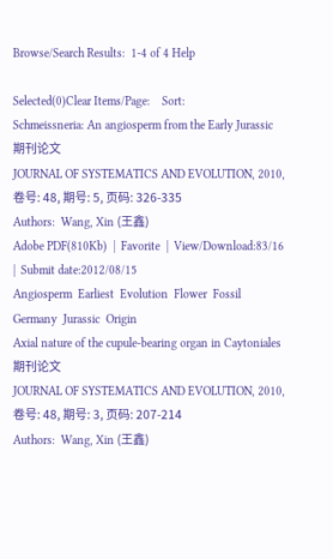Browse/Search Results:  1-4 of 4 Help

Selected(0)Clear Items/Page:    Sort:
Schmeissneria: An angiosperm from the Early Jurassic 期刊论文
JOURNAL OF SYSTEMATICS AND EVOLUTION, 2010, 卷号: 48, 期号: 5, 页码: 326-335
Authors:  Wang, Xin (王鑫)
Adobe PDF(810Kb)  |  Favorite  |  View/Download:83/16  |  Submit date:2012/08/15
Angiosperm  Earliest  Evolution  Flower  Fossil  Germany  Jurassic  Origin
Axial nature of the cupule-bearing organ in Caytoniales 期刊论文
JOURNAL OF SYSTEMATICS AND EVOLUTION, 2010, 卷号: 48, 期号: 3, 页码: 207-214
Authors:  Wang, Xin (王鑫)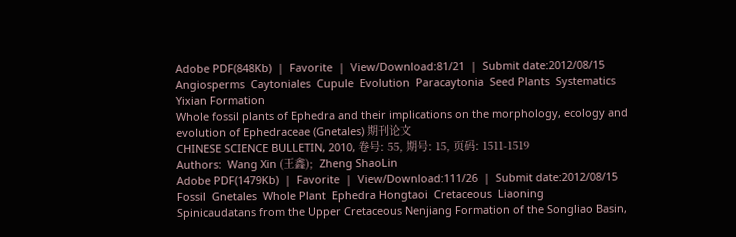Adobe PDF(848Kb)  |  Favorite  |  View/Download:81/21  |  Submit date:2012/08/15
Angiosperms  Caytoniales  Cupule  Evolution  Paracaytonia  Seed Plants  Systematics  Yixian Formation
Whole fossil plants of Ephedra and their implications on the morphology, ecology and evolution of Ephedraceae (Gnetales) 期刊论文
CHINESE SCIENCE BULLETIN, 2010, 卷号: 55, 期号: 15, 页码: 1511-1519
Authors:  Wang Xin (王鑫);  Zheng ShaoLin
Adobe PDF(1479Kb)  |  Favorite  |  View/Download:111/26  |  Submit date:2012/08/15
Fossil  Gnetales  Whole Plant  Ephedra Hongtaoi  Cretaceous  Liaoning
Spinicaudatans from the Upper Cretaceous Nenjiang Formation of the Songliao Basin,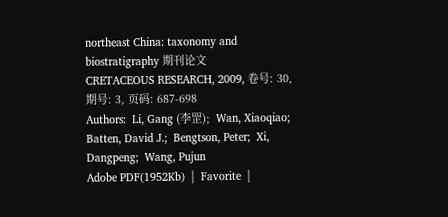northeast China: taxonomy and biostratigraphy 期刊论文
CRETACEOUS RESEARCH, 2009, 卷号: 30, 期号: 3, 页码: 687-698
Authors:  Li, Gang (李罡);  Wan, Xiaoqiao;  Batten, David J.;  Bengtson, Peter;  Xi, Dangpeng;  Wang, Pujun
Adobe PDF(1952Kb)  |  Favorite  |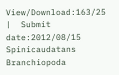View/Download:163/25  |  Submit date:2012/08/15
Spinicaudatans  Branchiopoda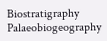Biostratigraphy  Palaeobiogeography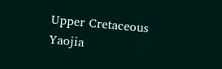Upper Cretaceous  Yaojia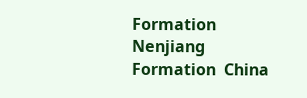Formation  Nenjiang Formation  China